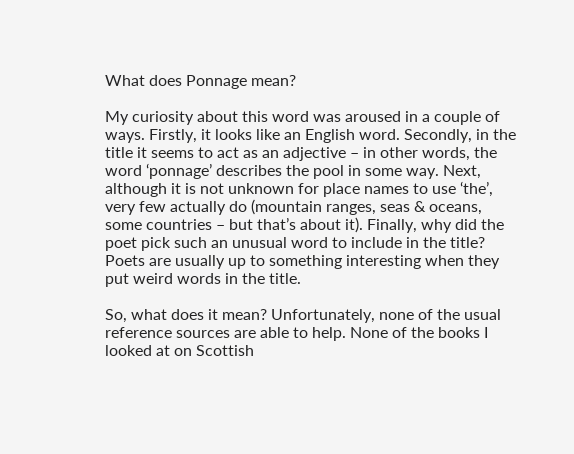What does Ponnage mean?

My curiosity about this word was aroused in a couple of ways. Firstly, it looks like an English word. Secondly, in the title it seems to act as an adjective – in other words, the word ‘ponnage’ describes the pool in some way. Next, although it is not unknown for place names to use ‘the’, very few actually do (mountain ranges, seas & oceans, some countries – but that’s about it). Finally, why did the poet pick such an unusual word to include in the title? Poets are usually up to something interesting when they put weird words in the title.

So, what does it mean? Unfortunately, none of the usual reference sources are able to help. None of the books I looked at on Scottish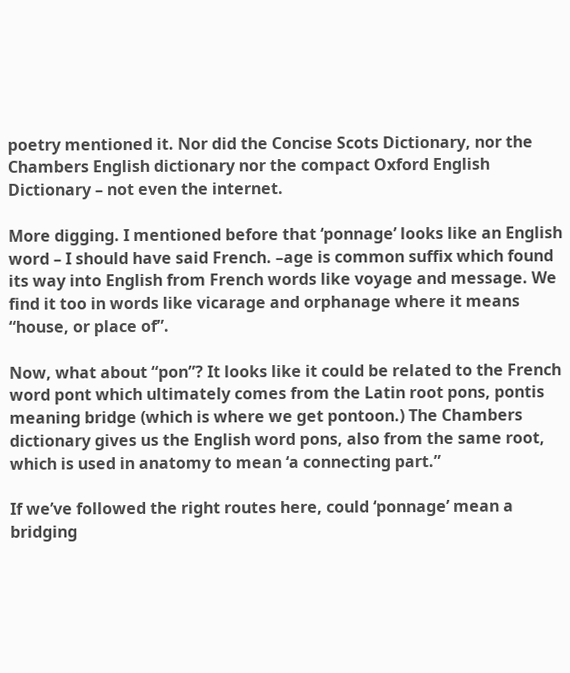poetry mentioned it. Nor did the Concise Scots Dictionary, nor the Chambers English dictionary nor the compact Oxford English Dictionary – not even the internet.

More digging. I mentioned before that ‘ponnage’ looks like an English word – I should have said French. –age is common suffix which found its way into English from French words like voyage and message. We find it too in words like vicarage and orphanage where it means “house, or place of”.

Now, what about “pon”? It looks like it could be related to the French word pont which ultimately comes from the Latin root pons, pontis meaning bridge (which is where we get pontoon.) The Chambers dictionary gives us the English word pons, also from the same root, which is used in anatomy to mean ‘a connecting part.”

If we’ve followed the right routes here, could ‘ponnage’ mean a bridging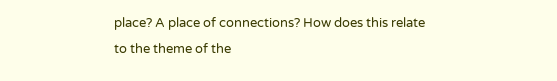place? A place of connections? How does this relate to the theme of the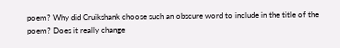poem? Why did Cruikshank choose such an obscure word to include in the title of the poem? Does it really change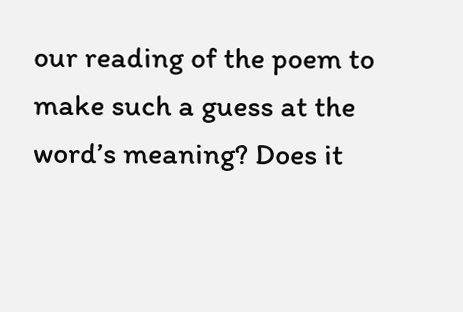our reading of the poem to make such a guess at the word’s meaning? Does it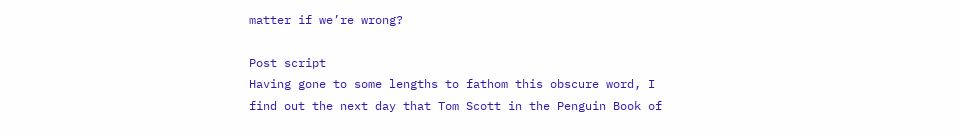matter if we’re wrong?

Post script
Having gone to some lengths to fathom this obscure word, I find out the next day that Tom Scott in the Penguin Book of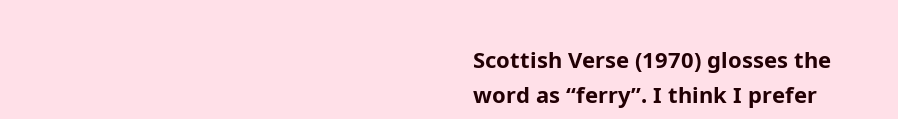Scottish Verse (1970) glosses the word as “ferry”. I think I prefer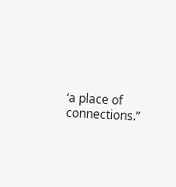‘a place of connections.”